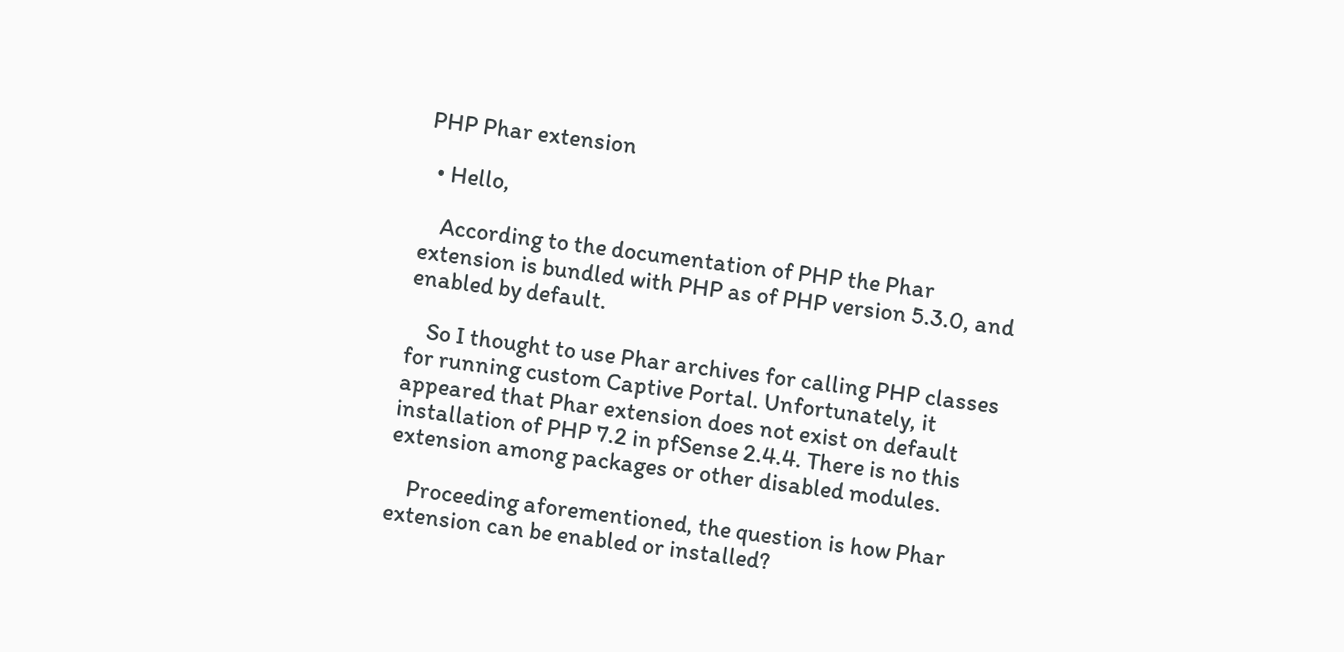PHP Phar extension

  • Hello,

    According to the documentation of PHP the Phar extension is bundled with PHP as of PHP version 5.3.0, and enabled by default.

    So I thought to use Phar archives for calling PHP classes for running custom Captive Portal. Unfortunately, it appeared that Phar extension does not exist on default installation of PHP 7.2 in pfSense 2.4.4. There is no this extension among packages or other disabled modules.

    Proceeding aforementioned, the question is how Phar extension can be enabled or installed?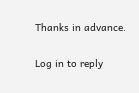Thanks in advance.

Log in to reply